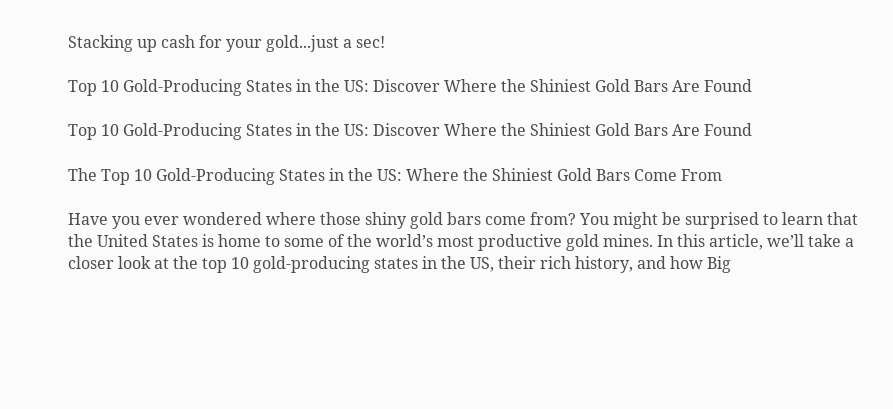Stacking up cash for your gold...just a sec!

Top 10 Gold-Producing States in the US: Discover Where the Shiniest Gold Bars Are Found

Top 10 Gold-Producing States in the US: Discover Where the Shiniest Gold Bars Are Found

The Top 10 Gold-Producing States in the US: Where the Shiniest Gold Bars Come From

Have you ever wondered where those shiny gold bars come from? You might be surprised to learn that the United States is home to some of the world’s most productive gold mines. In this article, we’ll take a closer look at the top 10 gold-producing states in the US, their rich history, and how Big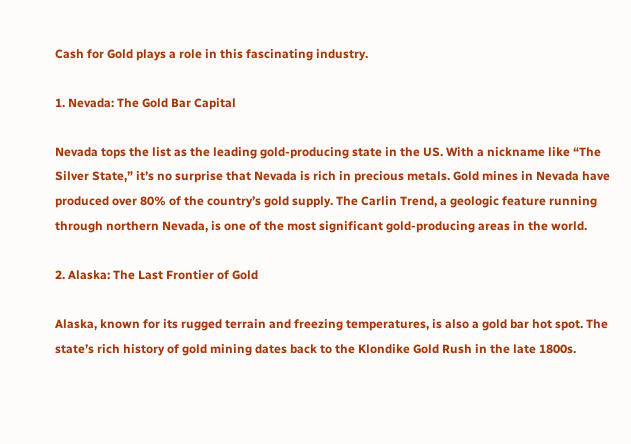Cash for Gold plays a role in this fascinating industry.

1. Nevada: The Gold Bar Capital

Nevada tops the list as the leading gold-producing state in the US. With a nickname like “The Silver State,” it’s no surprise that Nevada is rich in precious metals. Gold mines in Nevada have produced over 80% of the country’s gold supply. The Carlin Trend, a geologic feature running through northern Nevada, is one of the most significant gold-producing areas in the world.

2. Alaska: The Last Frontier of Gold

Alaska, known for its rugged terrain and freezing temperatures, is also a gold bar hot spot. The state’s rich history of gold mining dates back to the Klondike Gold Rush in the late 1800s.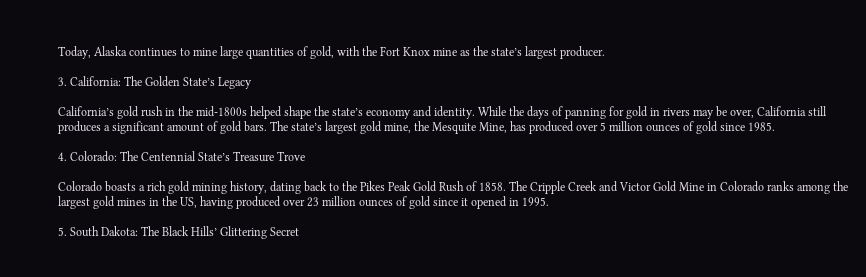Today, Alaska continues to mine large quantities of gold, with the Fort Knox mine as the state’s largest producer.

3. California: The Golden State’s Legacy

California’s gold rush in the mid-1800s helped shape the state’s economy and identity. While the days of panning for gold in rivers may be over, California still produces a significant amount of gold bars. The state’s largest gold mine, the Mesquite Mine, has produced over 5 million ounces of gold since 1985.

4. Colorado: The Centennial State’s Treasure Trove

Colorado boasts a rich gold mining history, dating back to the Pikes Peak Gold Rush of 1858. The Cripple Creek and Victor Gold Mine in Colorado ranks among the largest gold mines in the US, having produced over 23 million ounces of gold since it opened in 1995.

5. South Dakota: The Black Hills’ Glittering Secret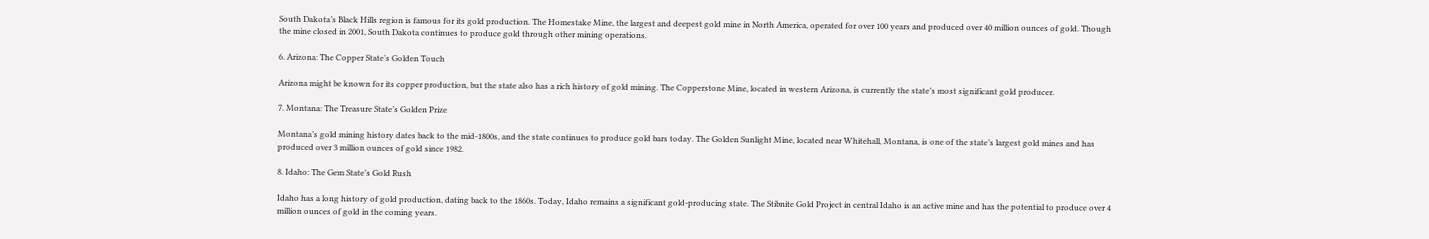South Dakota’s Black Hills region is famous for its gold production. The Homestake Mine, the largest and deepest gold mine in North America, operated for over 100 years and produced over 40 million ounces of gold. Though the mine closed in 2001, South Dakota continues to produce gold through other mining operations.

6. Arizona: The Copper State’s Golden Touch

Arizona might be known for its copper production, but the state also has a rich history of gold mining. The Copperstone Mine, located in western Arizona, is currently the state’s most significant gold producer.

7. Montana: The Treasure State’s Golden Prize

Montana’s gold mining history dates back to the mid-1800s, and the state continues to produce gold bars today. The Golden Sunlight Mine, located near Whitehall, Montana, is one of the state’s largest gold mines and has produced over 3 million ounces of gold since 1982.

8. Idaho: The Gem State’s Gold Rush

Idaho has a long history of gold production, dating back to the 1860s. Today, Idaho remains a significant gold-producing state. The Stibnite Gold Project in central Idaho is an active mine and has the potential to produce over 4 million ounces of gold in the coming years.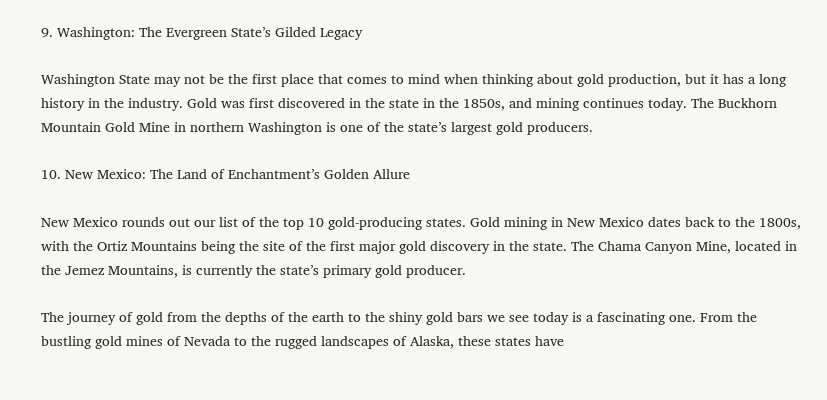9. Washington: The Evergreen State’s Gilded Legacy

Washington State may not be the first place that comes to mind when thinking about gold production, but it has a long history in the industry. Gold was first discovered in the state in the 1850s, and mining continues today. The Buckhorn Mountain Gold Mine in northern Washington is one of the state’s largest gold producers.

10. New Mexico: The Land of Enchantment’s Golden Allure

New Mexico rounds out our list of the top 10 gold-producing states. Gold mining in New Mexico dates back to the 1800s, with the Ortiz Mountains being the site of the first major gold discovery in the state. The Chama Canyon Mine, located in the Jemez Mountains, is currently the state’s primary gold producer.

The journey of gold from the depths of the earth to the shiny gold bars we see today is a fascinating one. From the bustling gold mines of Nevada to the rugged landscapes of Alaska, these states have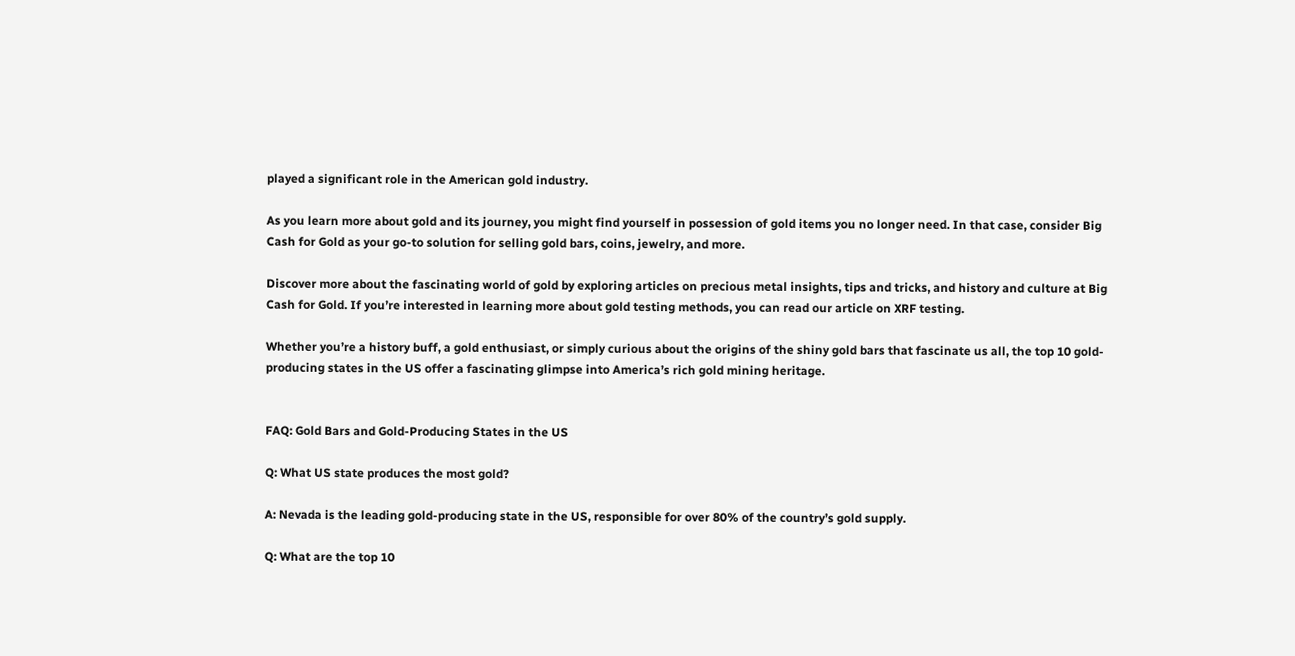played a significant role in the American gold industry.

As you learn more about gold and its journey, you might find yourself in possession of gold items you no longer need. In that case, consider Big Cash for Gold as your go-to solution for selling gold bars, coins, jewelry, and more.

Discover more about the fascinating world of gold by exploring articles on precious metal insights, tips and tricks, and history and culture at Big Cash for Gold. If you’re interested in learning more about gold testing methods, you can read our article on XRF testing.

Whether you’re a history buff, a gold enthusiast, or simply curious about the origins of the shiny gold bars that fascinate us all, the top 10 gold-producing states in the US offer a fascinating glimpse into America’s rich gold mining heritage.


FAQ: Gold Bars and Gold-Producing States in the US

Q: What US state produces the most gold?

A: Nevada is the leading gold-producing state in the US, responsible for over 80% of the country’s gold supply.

Q: What are the top 10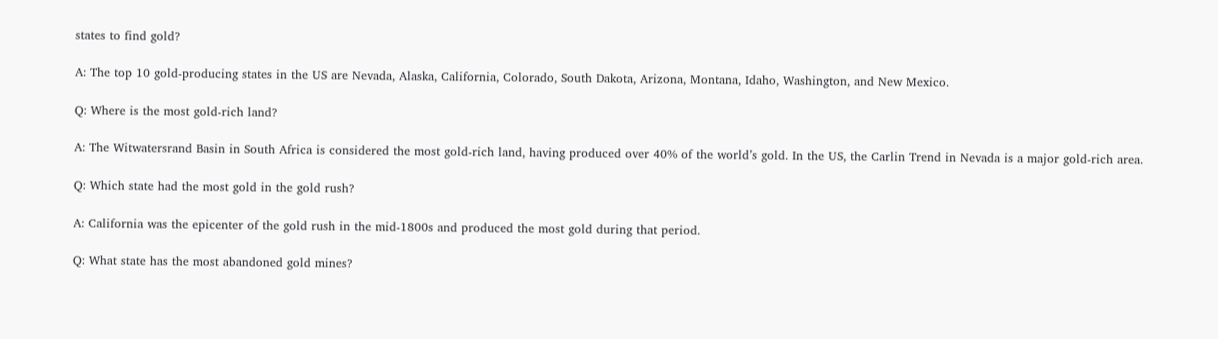states to find gold?

A: The top 10 gold-producing states in the US are Nevada, Alaska, California, Colorado, South Dakota, Arizona, Montana, Idaho, Washington, and New Mexico.

Q: Where is the most gold-rich land?

A: The Witwatersrand Basin in South Africa is considered the most gold-rich land, having produced over 40% of the world’s gold. In the US, the Carlin Trend in Nevada is a major gold-rich area.

Q: Which state had the most gold in the gold rush?

A: California was the epicenter of the gold rush in the mid-1800s and produced the most gold during that period.

Q: What state has the most abandoned gold mines?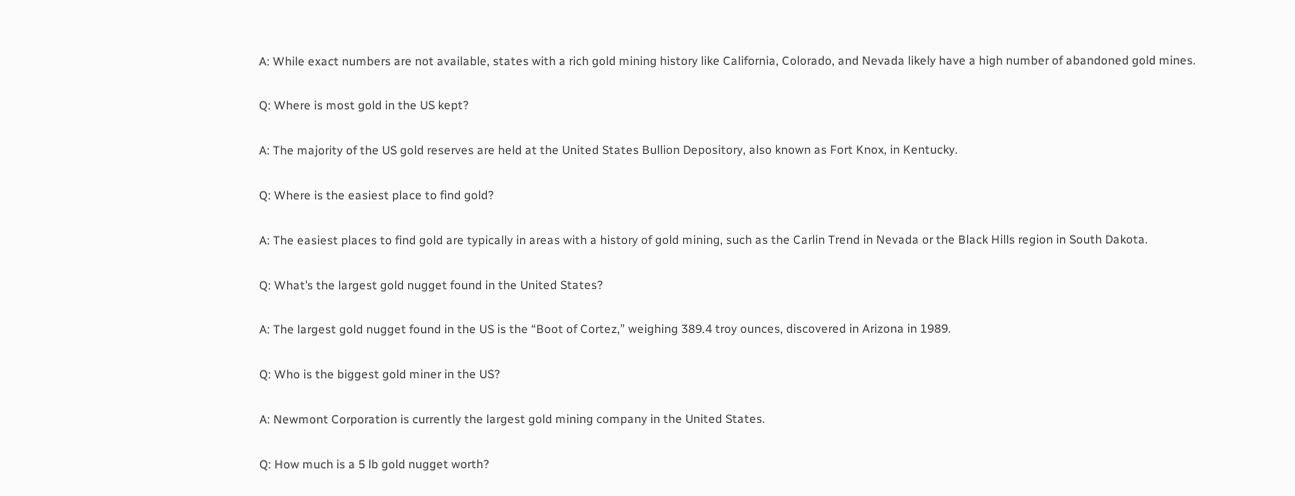A: While exact numbers are not available, states with a rich gold mining history like California, Colorado, and Nevada likely have a high number of abandoned gold mines.

Q: Where is most gold in the US kept?

A: The majority of the US gold reserves are held at the United States Bullion Depository, also known as Fort Knox, in Kentucky.

Q: Where is the easiest place to find gold?

A: The easiest places to find gold are typically in areas with a history of gold mining, such as the Carlin Trend in Nevada or the Black Hills region in South Dakota.

Q: What’s the largest gold nugget found in the United States?

A: The largest gold nugget found in the US is the “Boot of Cortez,” weighing 389.4 troy ounces, discovered in Arizona in 1989.

Q: Who is the biggest gold miner in the US?

A: Newmont Corporation is currently the largest gold mining company in the United States.

Q: How much is a 5 lb gold nugget worth?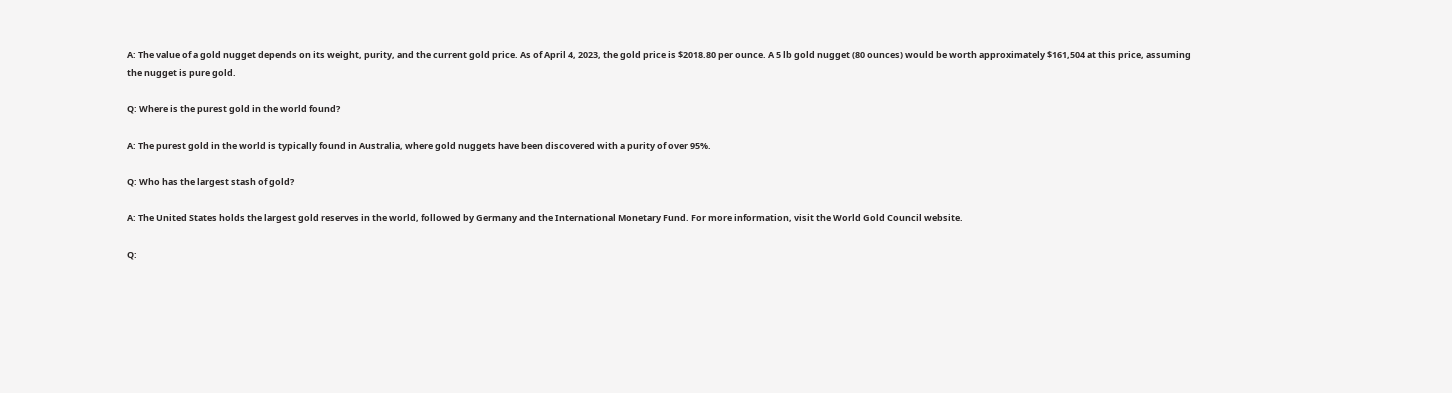A: The value of a gold nugget depends on its weight, purity, and the current gold price. As of April 4, 2023, the gold price is $2018.80 per ounce. A 5 lb gold nugget (80 ounces) would be worth approximately $161,504 at this price, assuming the nugget is pure gold.

Q: Where is the purest gold in the world found?

A: The purest gold in the world is typically found in Australia, where gold nuggets have been discovered with a purity of over 95%.

Q: Who has the largest stash of gold?

A: The United States holds the largest gold reserves in the world, followed by Germany and the International Monetary Fund. For more information, visit the World Gold Council website.

Q: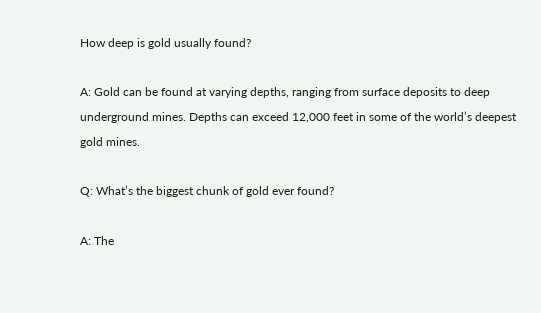How deep is gold usually found?

A: Gold can be found at varying depths, ranging from surface deposits to deep underground mines. Depths can exceed 12,000 feet in some of the world’s deepest gold mines.

Q: What’s the biggest chunk of gold ever found?

A: The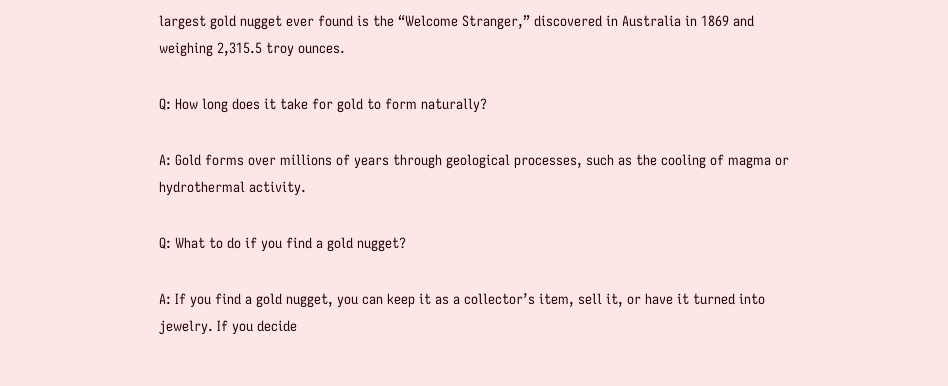largest gold nugget ever found is the “Welcome Stranger,” discovered in Australia in 1869 and weighing 2,315.5 troy ounces.

Q: How long does it take for gold to form naturally?

A: Gold forms over millions of years through geological processes, such as the cooling of magma or hydrothermal activity.

Q: What to do if you find a gold nugget?

A: If you find a gold nugget, you can keep it as a collector’s item, sell it, or have it turned into jewelry. If you decide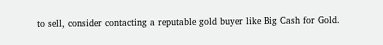to sell, consider contacting a reputable gold buyer like Big Cash for Gold.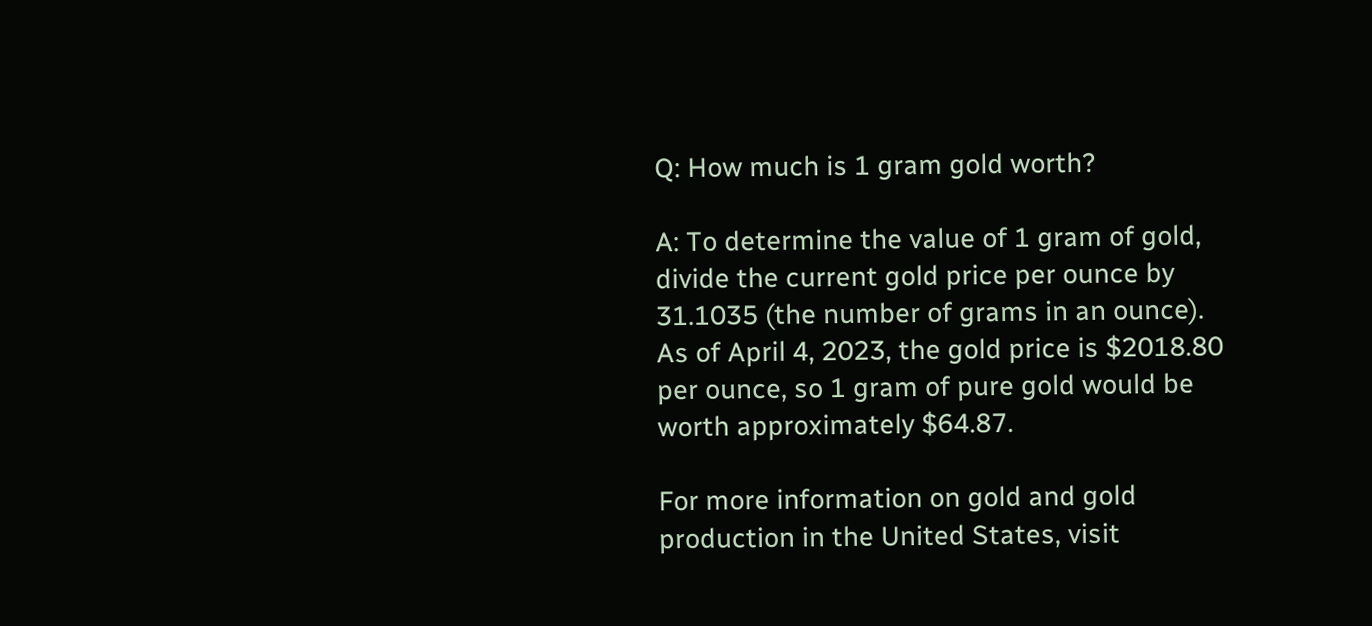Q: How much is 1 gram gold worth?

A: To determine the value of 1 gram of gold, divide the current gold price per ounce by 31.1035 (the number of grams in an ounce). As of April 4, 2023, the gold price is $2018.80 per ounce, so 1 gram of pure gold would be worth approximately $64.87.

For more information on gold and gold production in the United States, visit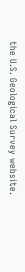the U.S. Geological Survey website.